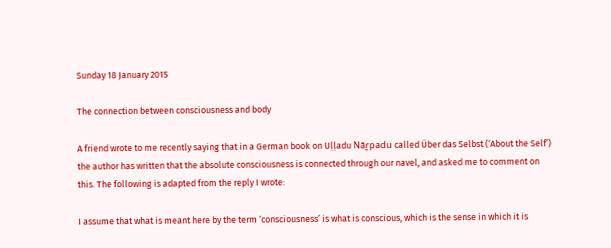Sunday 18 January 2015

The connection between consciousness and body

A friend wrote to me recently saying that in a German book on Uḷḷadu Nāṟpadu called Über das Selbst (‘About the Self’) the author has written that the absolute consciousness is connected through our navel, and asked me to comment on this. The following is adapted from the reply I wrote:

I assume that what is meant here by the term ‘consciousness’ is what is conscious, which is the sense in which it is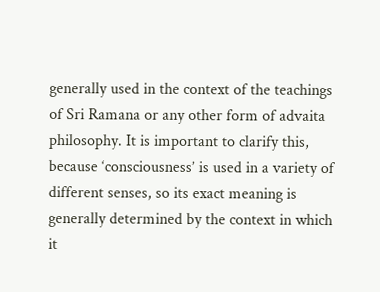generally used in the context of the teachings of Sri Ramana or any other form of advaita philosophy. It is important to clarify this, because ‘consciousness’ is used in a variety of different senses, so its exact meaning is generally determined by the context in which it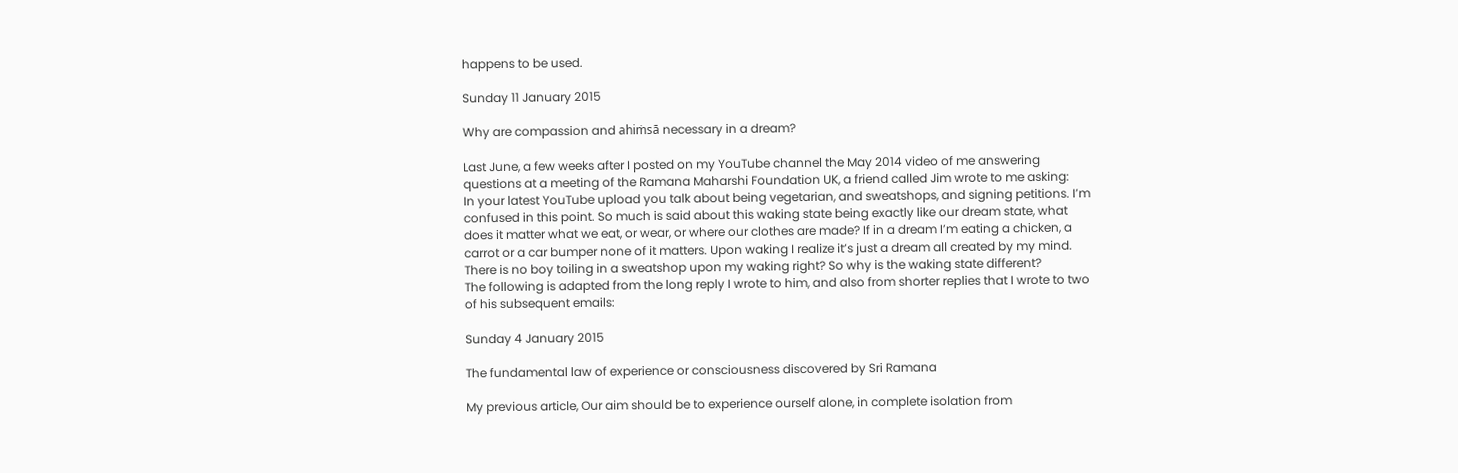happens to be used.

Sunday 11 January 2015

Why are compassion and ahiṁsā necessary in a dream?

Last June, a few weeks after I posted on my YouTube channel the May 2014 video of me answering questions at a meeting of the Ramana Maharshi Foundation UK, a friend called Jim wrote to me asking:
In your latest YouTube upload you talk about being vegetarian, and sweatshops, and signing petitions. I’m confused in this point. So much is said about this waking state being exactly like our dream state, what does it matter what we eat, or wear, or where our clothes are made? If in a dream I’m eating a chicken, a carrot or a car bumper none of it matters. Upon waking I realize it’s just a dream all created by my mind. There is no boy toiling in a sweatshop upon my waking right? So why is the waking state different?
The following is adapted from the long reply I wrote to him, and also from shorter replies that I wrote to two of his subsequent emails:

Sunday 4 January 2015

The fundamental law of experience or consciousness discovered by Sri Ramana

My previous article, Our aim should be to experience ourself alone, in complete isolation from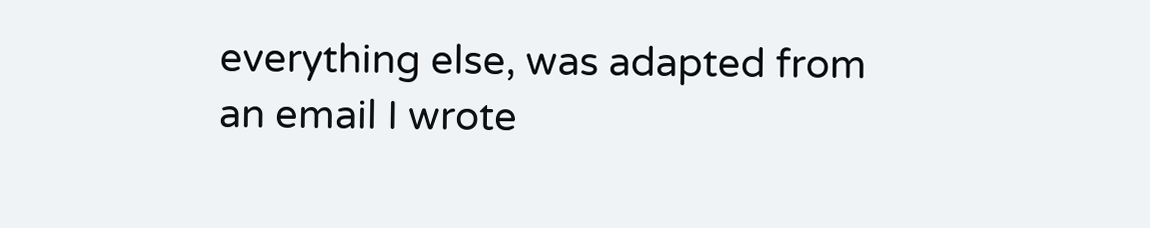everything else, was adapted from an email I wrote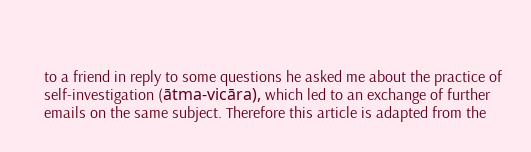to a friend in reply to some questions he asked me about the practice of self-investigation (ātma-vicāra), which led to an exchange of further emails on the same subject. Therefore this article is adapted from the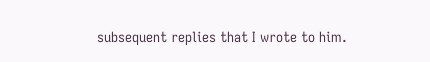subsequent replies that I wrote to him.